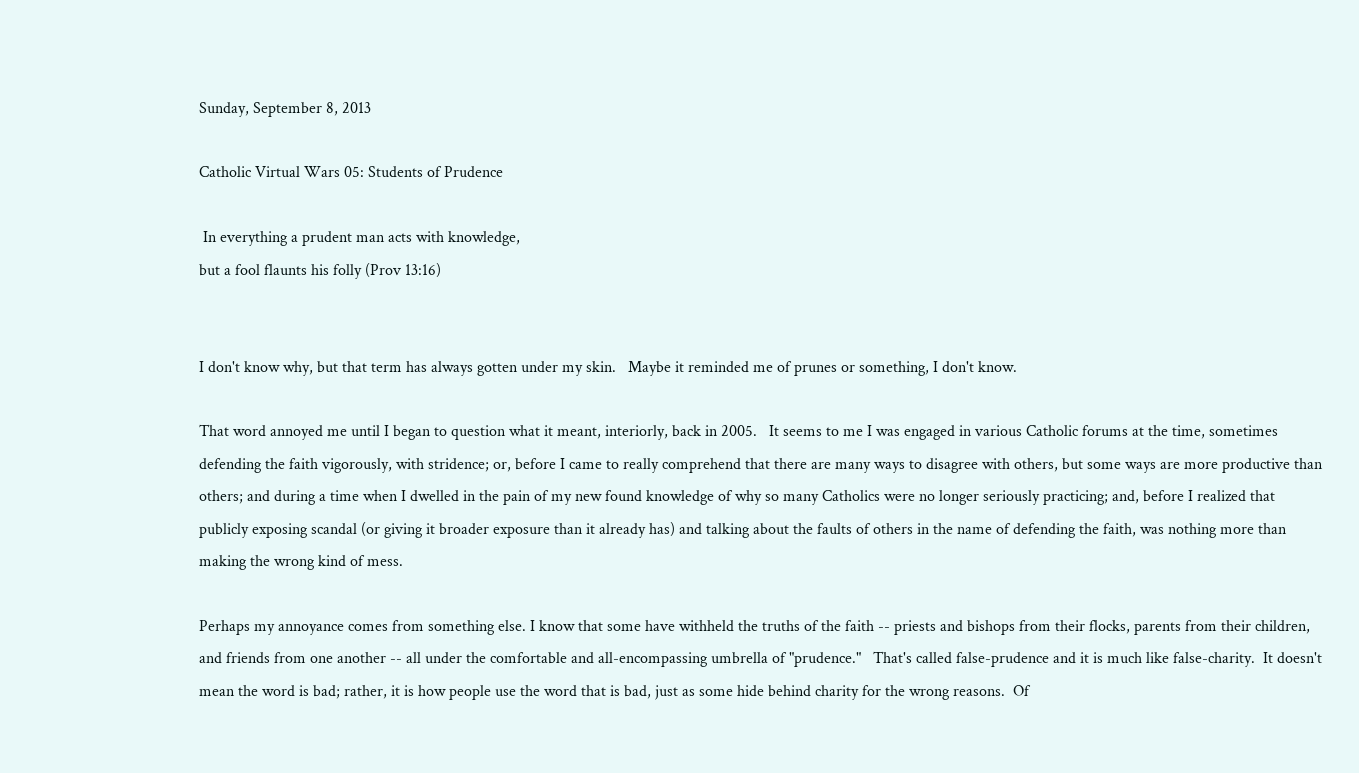Sunday, September 8, 2013

Catholic Virtual Wars 05: Students of Prudence

 In everything a prudent man acts with knowledge,
but a fool flaunts his folly (Prov 13:16)


I don't know why, but that term has always gotten under my skin.   Maybe it reminded me of prunes or something, I don't know.

That word annoyed me until I began to question what it meant, interiorly, back in 2005.   It seems to me I was engaged in various Catholic forums at the time, sometimes defending the faith vigorously, with stridence; or, before I came to really comprehend that there are many ways to disagree with others, but some ways are more productive than others; and during a time when I dwelled in the pain of my new found knowledge of why so many Catholics were no longer seriously practicing; and, before I realized that publicly exposing scandal (or giving it broader exposure than it already has) and talking about the faults of others in the name of defending the faith, was nothing more than making the wrong kind of mess.

Perhaps my annoyance comes from something else. I know that some have withheld the truths of the faith -- priests and bishops from their flocks, parents from their children, and friends from one another -- all under the comfortable and all-encompassing umbrella of "prudence."   That's called false-prudence and it is much like false-charity.  It doesn't mean the word is bad; rather, it is how people use the word that is bad, just as some hide behind charity for the wrong reasons.  Of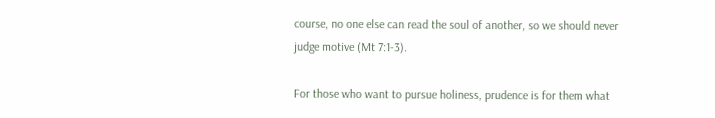course, no one else can read the soul of another, so we should never judge motive (Mt 7:1-3).

For those who want to pursue holiness, prudence is for them what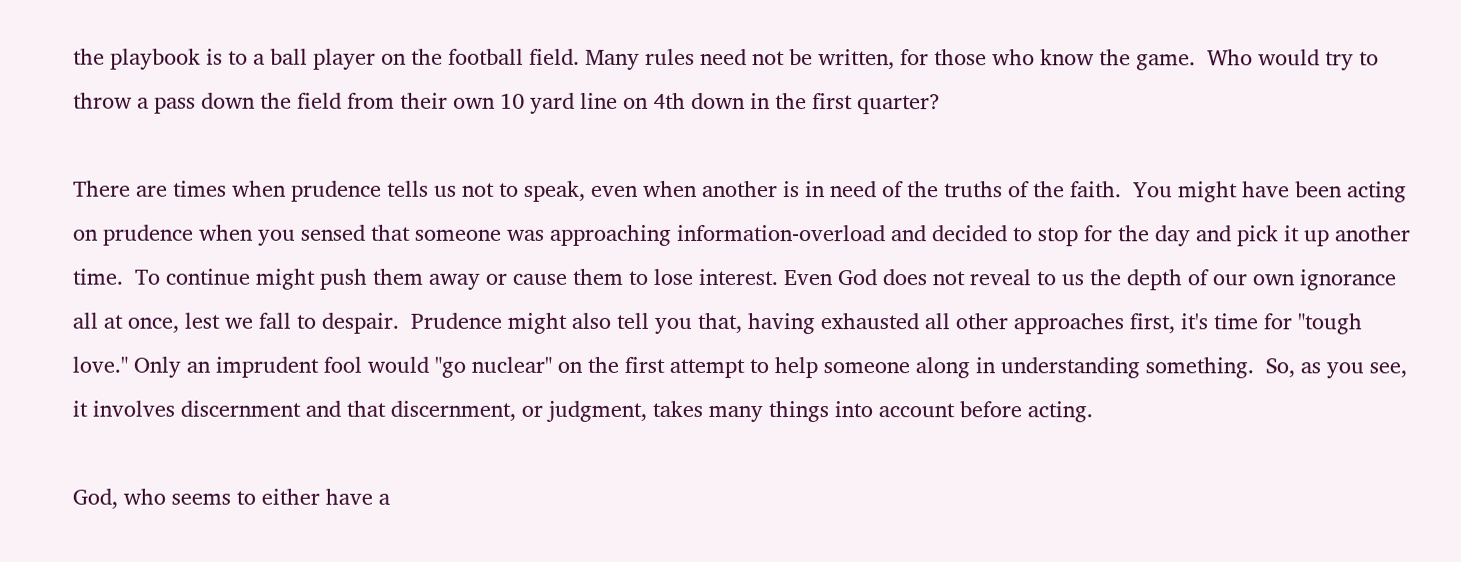the playbook is to a ball player on the football field. Many rules need not be written, for those who know the game.  Who would try to throw a pass down the field from their own 10 yard line on 4th down in the first quarter?

There are times when prudence tells us not to speak, even when another is in need of the truths of the faith.  You might have been acting on prudence when you sensed that someone was approaching information-overload and decided to stop for the day and pick it up another time.  To continue might push them away or cause them to lose interest. Even God does not reveal to us the depth of our own ignorance all at once, lest we fall to despair.  Prudence might also tell you that, having exhausted all other approaches first, it's time for "tough love." Only an imprudent fool would "go nuclear" on the first attempt to help someone along in understanding something.  So, as you see, it involves discernment and that discernment, or judgment, takes many things into account before acting.

God, who seems to either have a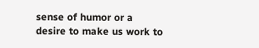sense of humor or a desire to make us work to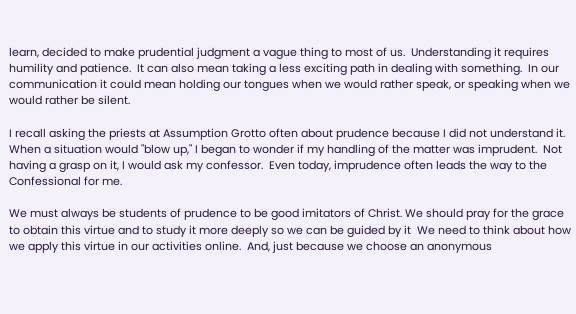learn, decided to make prudential judgment a vague thing to most of us.  Understanding it requires humility and patience.  It can also mean taking a less exciting path in dealing with something.  In our communication it could mean holding our tongues when we would rather speak, or speaking when we would rather be silent.

I recall asking the priests at Assumption Grotto often about prudence because I did not understand it.  When a situation would "blow up," I began to wonder if my handling of the matter was imprudent.  Not having a grasp on it, I would ask my confessor.  Even today, imprudence often leads the way to the Confessional for me.

We must always be students of prudence to be good imitators of Christ. We should pray for the grace to obtain this virtue and to study it more deeply so we can be guided by it  We need to think about how we apply this virtue in our activities online.  And, just because we choose an anonymous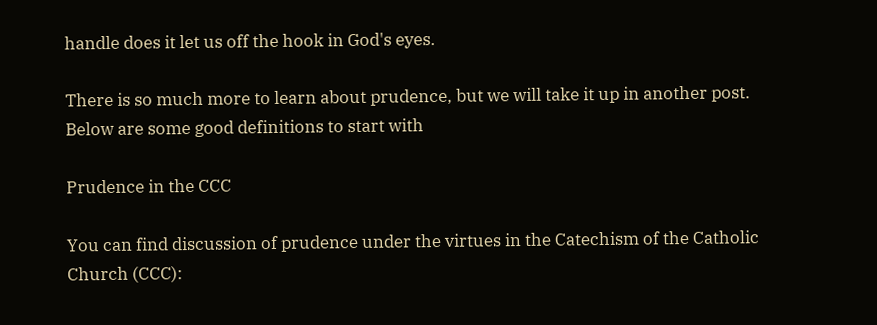handle does it let us off the hook in God's eyes.

There is so much more to learn about prudence, but we will take it up in another post.  Below are some good definitions to start with

Prudence in the CCC

You can find discussion of prudence under the virtues in the Catechism of the Catholic Church (CCC):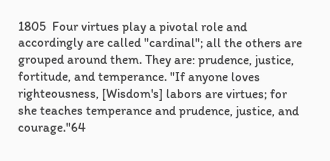1805  Four virtues play a pivotal role and accordingly are called "cardinal"; all the others are grouped around them. They are: prudence, justice, fortitude, and temperance. "If anyone loves righteousness, [Wisdom's] labors are virtues; for she teaches temperance and prudence, justice, and courage."64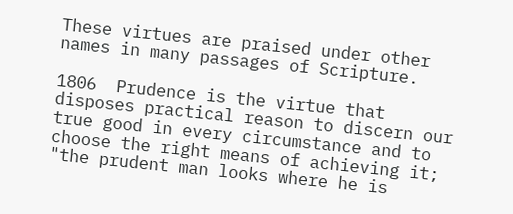These virtues are praised under other names in many passages of Scripture.

1806  Prudence is the virtue that disposes practical reason to discern our true good in every circumstance and to choose the right means of achieving it; "the prudent man looks where he is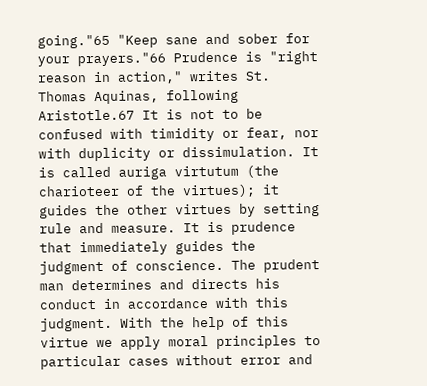going."65 "Keep sane and sober for your prayers."66 Prudence is "right reason in action," writes St. Thomas Aquinas, following Aristotle.67 It is not to be confused with timidity or fear, nor with duplicity or dissimulation. It is called auriga virtutum (the charioteer of the virtues); it guides the other virtues by setting rule and measure. It is prudence that immediately guides the judgment of conscience. The prudent man determines and directs his conduct in accordance with this judgment. With the help of this virtue we apply moral principles to particular cases without error and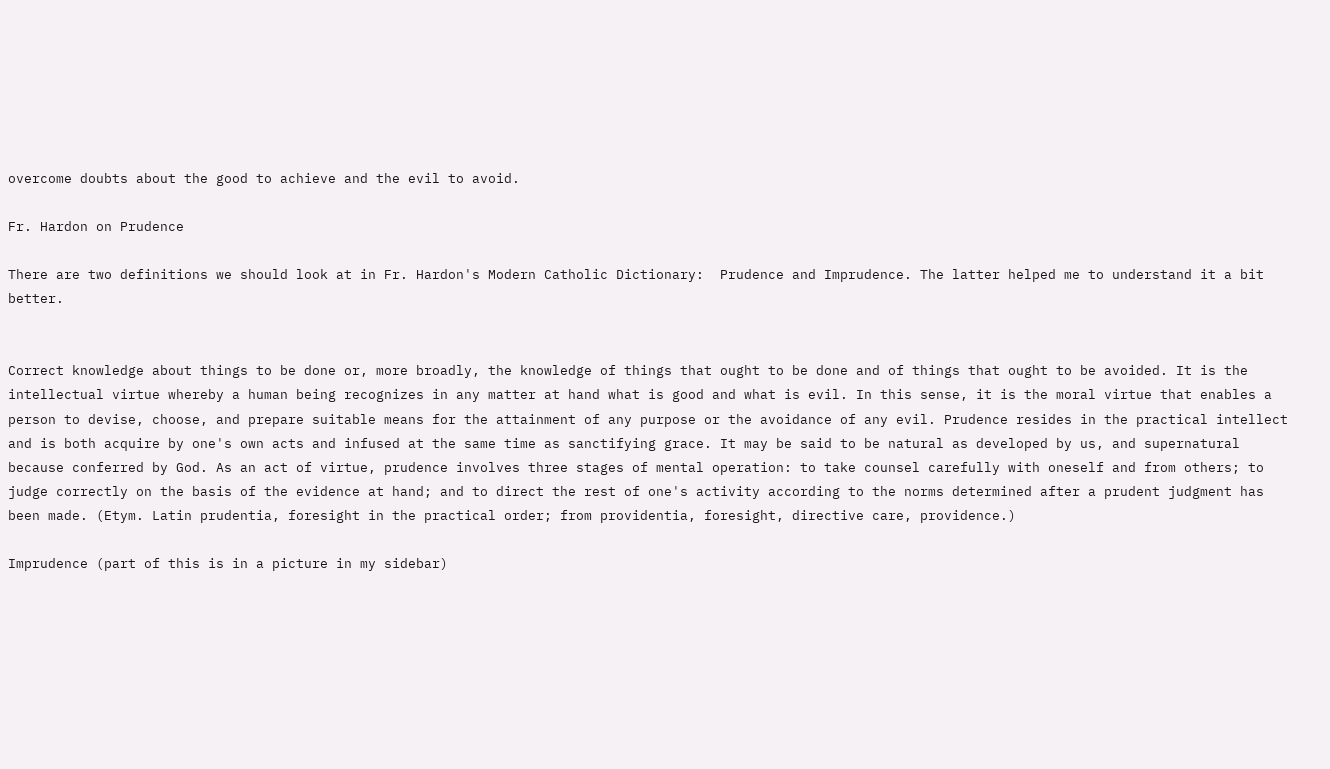overcome doubts about the good to achieve and the evil to avoid.

Fr. Hardon on Prudence

There are two definitions we should look at in Fr. Hardon's Modern Catholic Dictionary:  Prudence and Imprudence. The latter helped me to understand it a bit better.


Correct knowledge about things to be done or, more broadly, the knowledge of things that ought to be done and of things that ought to be avoided. It is the intellectual virtue whereby a human being recognizes in any matter at hand what is good and what is evil. In this sense, it is the moral virtue that enables a person to devise, choose, and prepare suitable means for the attainment of any purpose or the avoidance of any evil. Prudence resides in the practical intellect and is both acquire by one's own acts and infused at the same time as sanctifying grace. It may be said to be natural as developed by us, and supernatural because conferred by God. As an act of virtue, prudence involves three stages of mental operation: to take counsel carefully with oneself and from others; to judge correctly on the basis of the evidence at hand; and to direct the rest of one's activity according to the norms determined after a prudent judgment has been made. (Etym. Latin prudentia, foresight in the practical order; from providentia, foresight, directive care, providence.)

Imprudence (part of this is in a picture in my sidebar)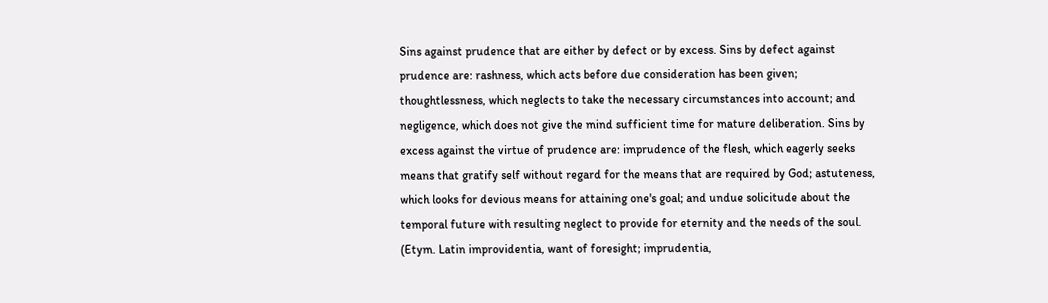Sins against prudence that are either by defect or by excess. Sins by defect against prudence are: rashness, which acts before due consideration has been given; thoughtlessness, which neglects to take the necessary circumstances into account; and negligence, which does not give the mind sufficient time for mature deliberation. Sins by excess against the virtue of prudence are: imprudence of the flesh, which eagerly seeks means that gratify self without regard for the means that are required by God; astuteness, which looks for devious means for attaining one's goal; and undue solicitude about the temporal future with resulting neglect to provide for eternity and the needs of the soul. (Etym. Latin improvidentia, want of foresight; imprudentia,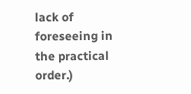lack of foreseeing in the practical order.)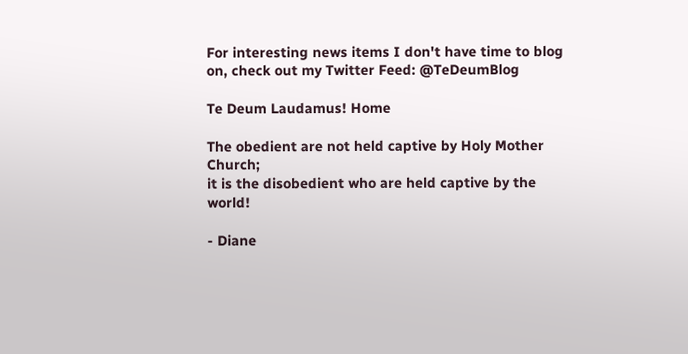For interesting news items I don't have time to blog on, check out my Twitter Feed: @TeDeumBlog

Te Deum Laudamus! Home

The obedient are not held captive by Holy Mother Church;
it is the disobedient who are held captive by the world!

- Diane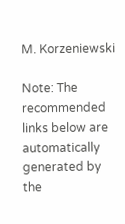M. Korzeniewski

Note: The recommended links below are automatically generated by the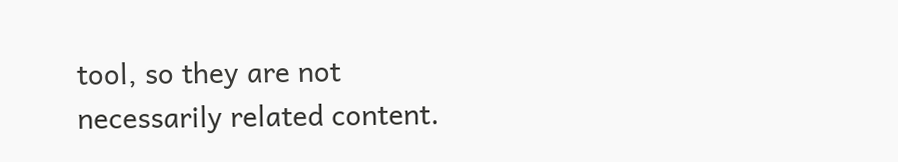tool, so they are not necessarily related content.